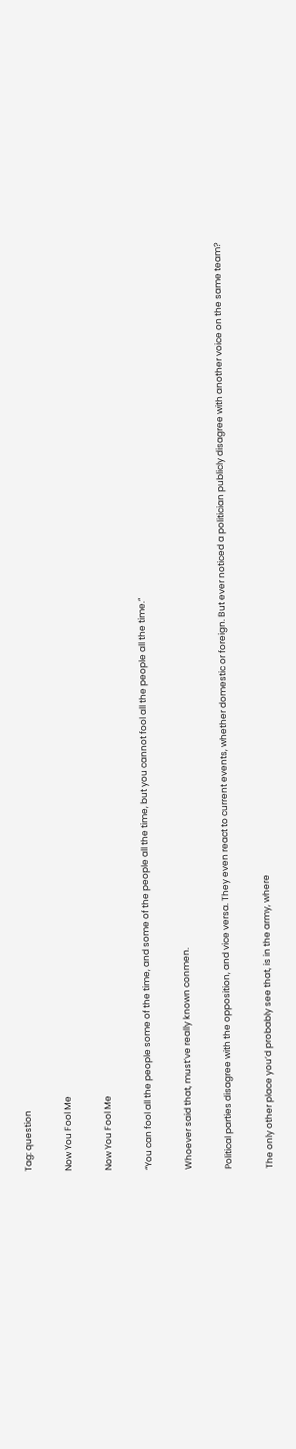Tag: question

Now You Fool Me

Now You Fool Me

“You can fool all the people some of the time, and some of the people all the time, but you cannot fool all the people all the time.”

Whoever said that, must’ve really known conmen.

Political parties disagree with the opposition, and vice versa. They even react to current events, whether domestic or foreign. But ever noticed a politician publicly disagree with another voice on the same team?

The only other place you’d probably see that, is in the army, where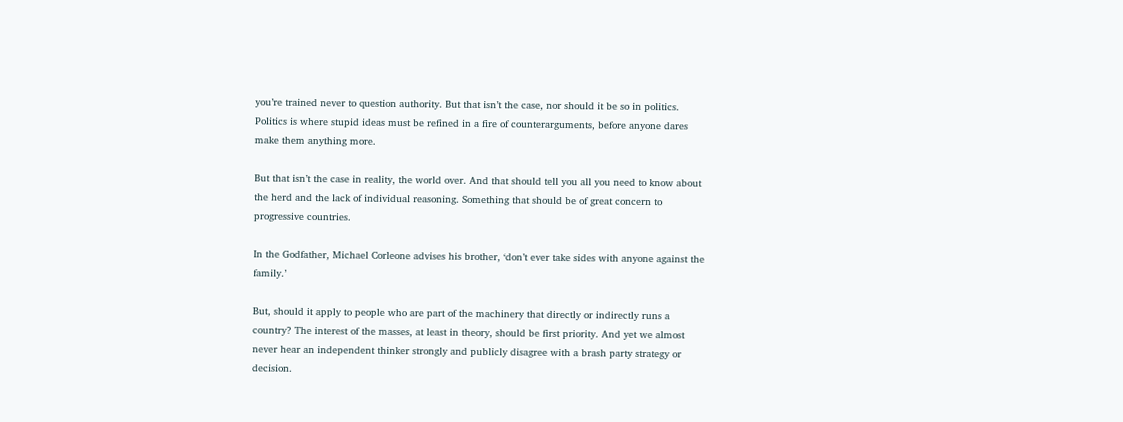you’re trained never to question authority. But that isn’t the case, nor should it be so in politics. Politics is where stupid ideas must be refined in a fire of counterarguments, before anyone dares make them anything more.

But that isn’t the case in reality, the world over. And that should tell you all you need to know about the herd and the lack of individual reasoning. Something that should be of great concern to progressive countries.

In the Godfather, Michael Corleone advises his brother, ‘don’t ever take sides with anyone against the family.’

But, should it apply to people who are part of the machinery that directly or indirectly runs a country? The interest of the masses, at least in theory, should be first priority. And yet we almost never hear an independent thinker strongly and publicly disagree with a brash party strategy or decision.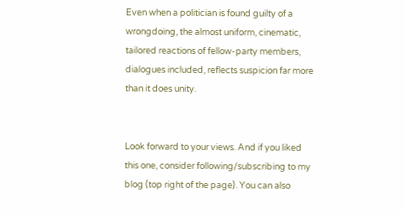Even when a politician is found guilty of a wrongdoing, the almost uniform, cinematic, tailored reactions of fellow-party members, dialogues included, reflects suspicion far more than it does unity.


Look forward to your views. And if you liked this one, consider following/subscribing to my blog (top right of the page). You can also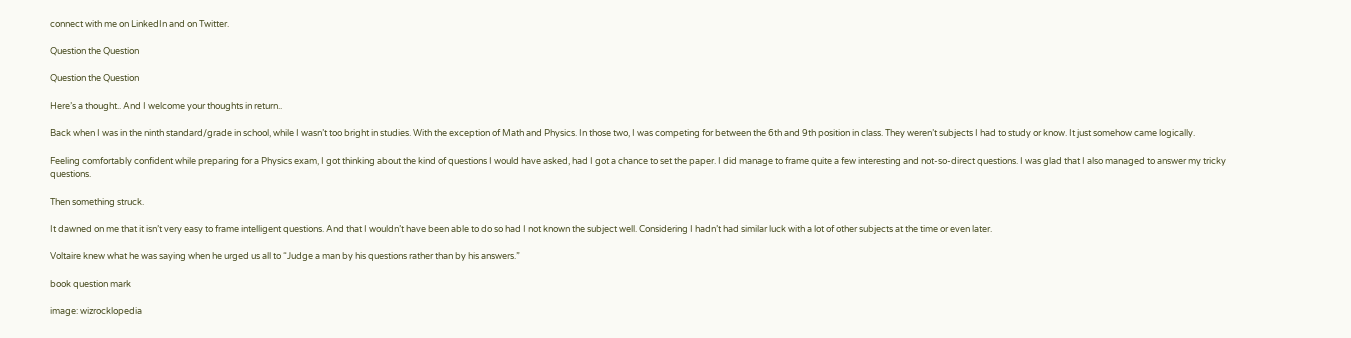connect with me on LinkedIn and on Twitter.

Question the Question

Question the Question

Here’s a thought.. And I welcome your thoughts in return..

Back when I was in the ninth standard/grade in school, while I wasn’t too bright in studies. With the exception of Math and Physics. In those two, I was competing for between the 6th and 9th position in class. They weren’t subjects I had to study or know. It just somehow came logically.

Feeling comfortably confident while preparing for a Physics exam, I got thinking about the kind of questions I would have asked, had I got a chance to set the paper. I did manage to frame quite a few interesting and not-so-direct questions. I was glad that I also managed to answer my tricky questions.

Then something struck.

It dawned on me that it isn’t very easy to frame intelligent questions. And that I wouldn’t have been able to do so had I not known the subject well. Considering I hadn’t had similar luck with a lot of other subjects at the time or even later.

Voltaire knew what he was saying when he urged us all to “Judge a man by his questions rather than by his answers.”

book question mark

image: wizrocklopedia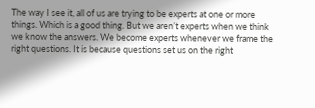The way I see it, all of us are trying to be experts at one or more things. Which is a good thing. But we aren’t experts when we think we know the answers. We become experts whenever we frame the right questions. It is because questions set us on the right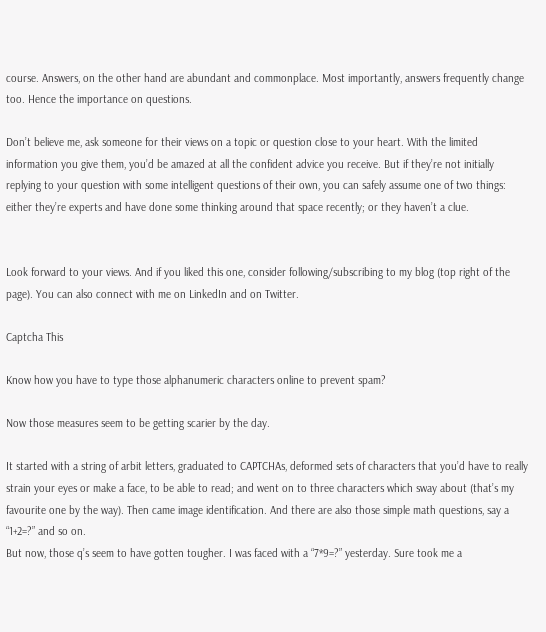course. Answers, on the other hand are abundant and commonplace. Most importantly, answers frequently change too. Hence the importance on questions.

Don’t believe me, ask someone for their views on a topic or question close to your heart. With the limited information you give them, you’d be amazed at all the confident advice you receive. But if they’re not initially replying to your question with some intelligent questions of their own, you can safely assume one of two things: either they’re experts and have done some thinking around that space recently; or they haven’t a clue.


Look forward to your views. And if you liked this one, consider following/subscribing to my blog (top right of the page). You can also connect with me on LinkedIn and on Twitter.

Captcha This

Know how you have to type those alphanumeric characters online to prevent spam?

Now those measures seem to be getting scarier by the day.

It started with a string of arbit letters, graduated to CAPTCHAs, deformed sets of characters that you’d have to really strain your eyes or make a face, to be able to read; and went on to three characters which sway about (that’s my favourite one by the way). Then came image identification. And there are also those simple math questions, say a “1+2=?” and so on.
But now, those q’s seem to have gotten tougher. I was faced with a “7*9=?” yesterday. Sure took me a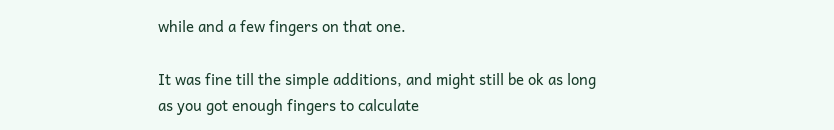while and a few fingers on that one.

It was fine till the simple additions, and might still be ok as long as you got enough fingers to calculate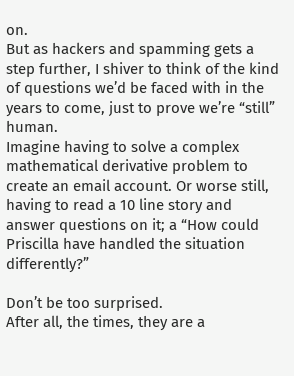on.
But as hackers and spamming gets a step further, I shiver to think of the kind of questions we’d be faced with in the years to come, just to prove we’re “still” human.
Imagine having to solve a complex mathematical derivative problem to create an email account. Or worse still, having to read a 10 line story and answer questions on it; a “How could Priscilla have handled the situation differently?”

Don’t be too surprised.
After all, the times, they are a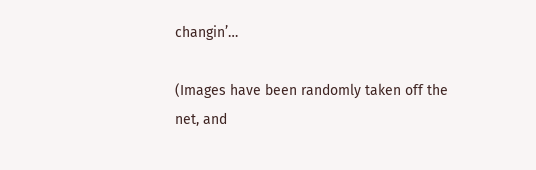changin’…

(Images have been randomly taken off the net, and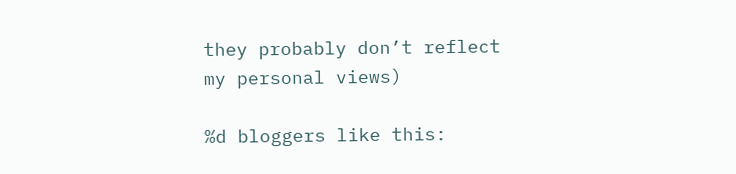they probably don’t reflect my personal views)

%d bloggers like this: